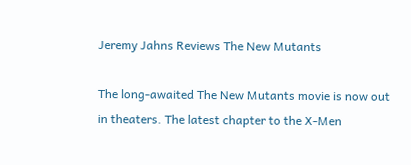Jeremy Jahns Reviews The New Mutants

The long-awaited The New Mutants movie is now out in theaters. The latest chapter to the X-Men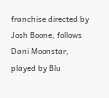franchise directed by Josh Boone, follows Dani Moonstar, played by Blu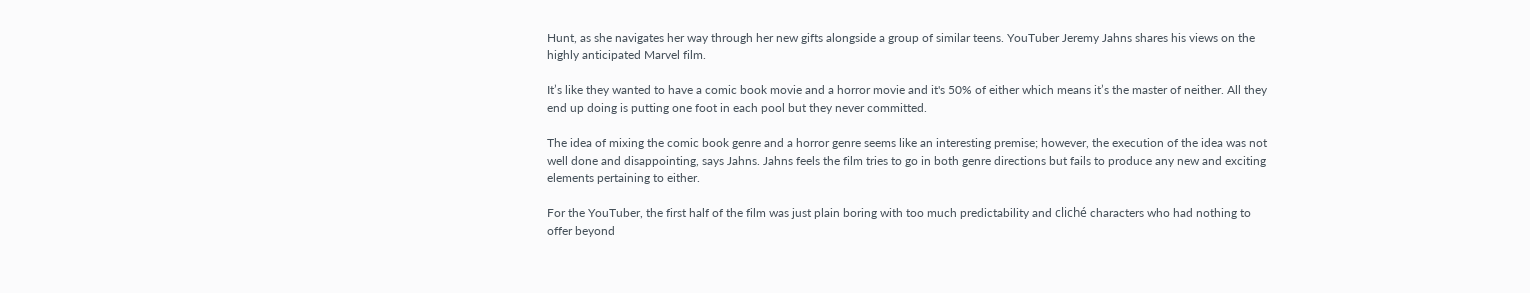Hunt, as she navigates her way through her new gifts alongside a group of similar teens. YouTuber Jeremy Jahns shares his views on the highly anticipated Marvel film.

It’s like they wanted to have a comic book movie and a horror movie and it's 50% of either which means it’s the master of neither. All they end up doing is putting one foot in each pool but they never committed.

The idea of mixing the comic book genre and a horror genre seems like an interesting premise; however, the execution of the idea was not well done and disappointing, says Jahns. Jahns feels the film tries to go in both genre directions but fails to produce any new and exciting elements pertaining to either.

For the YouTuber, the first half of the film was just plain boring with too much predictability and cliché characters who had nothing to offer beyond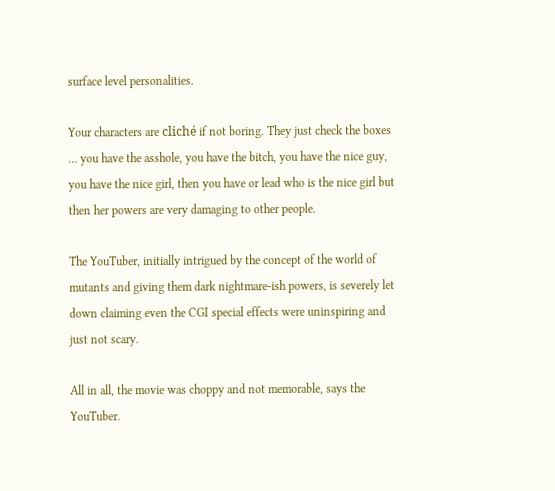surface level personalities.

Your characters are cliché if not boring. They just check the boxes … you have the asshole, you have the bitch, you have the nice guy, you have the nice girl, then you have or lead who is the nice girl but then her powers are very damaging to other people.

The YouTuber, initially intrigued by the concept of the world of mutants and giving them dark nightmare-ish powers, is severely let down claiming even the CGI special effects were uninspiring and just not scary.

All in all, the movie was choppy and not memorable, says the YouTuber.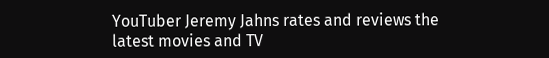YouTuber Jeremy Jahns rates and reviews the latest movies and TV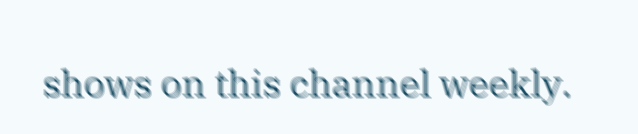shows on this channel weekly.